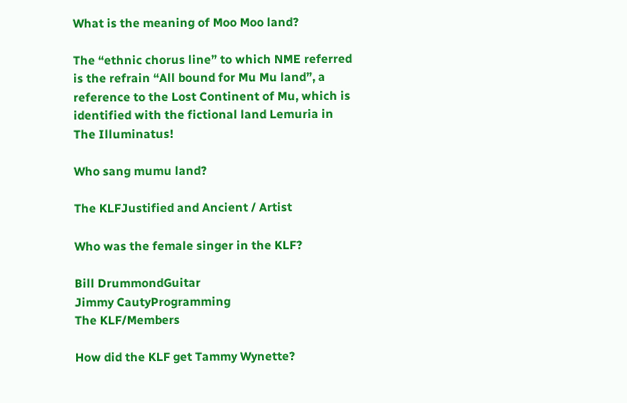What is the meaning of Moo Moo land?

The “ethnic chorus line” to which NME referred is the refrain “All bound for Mu Mu land”, a reference to the Lost Continent of Mu, which is identified with the fictional land Lemuria in The Illuminatus!

Who sang mumu land?

The KLFJustified and Ancient / Artist

Who was the female singer in the KLF?

Bill DrummondGuitar
Jimmy CautyProgramming
The KLF/Members

How did the KLF get Tammy Wynette?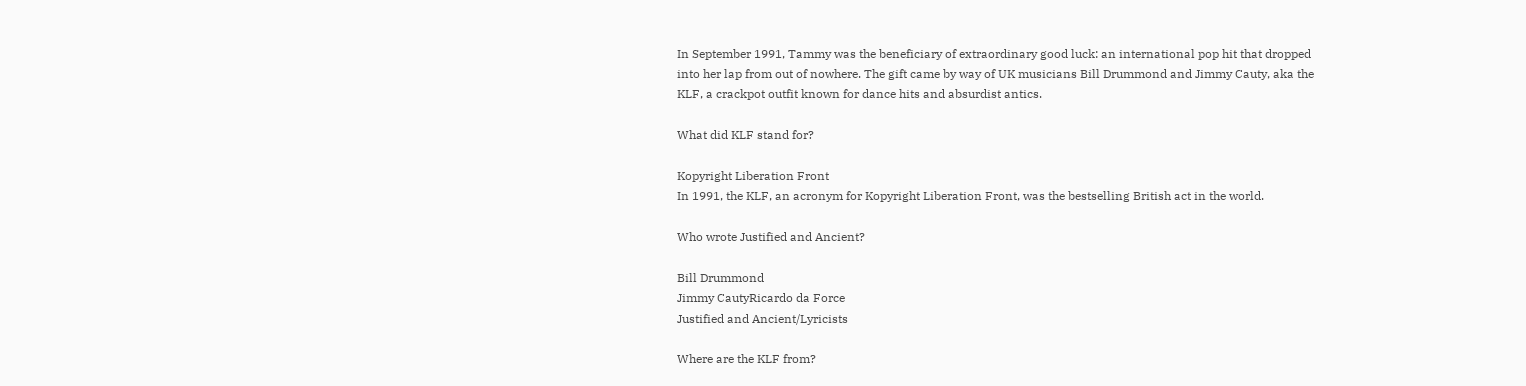In September 1991, Tammy was the beneficiary of extraordinary good luck: an international pop hit that dropped into her lap from out of nowhere. The gift came by way of UK musicians Bill Drummond and Jimmy Cauty, aka the KLF, a crackpot outfit known for dance hits and absurdist antics.

What did KLF stand for?

Kopyright Liberation Front
In 1991, the KLF, an acronym for Kopyright Liberation Front, was the bestselling British act in the world.

Who wrote Justified and Ancient?

Bill Drummond
Jimmy CautyRicardo da Force
Justified and Ancient/Lyricists

Where are the KLF from?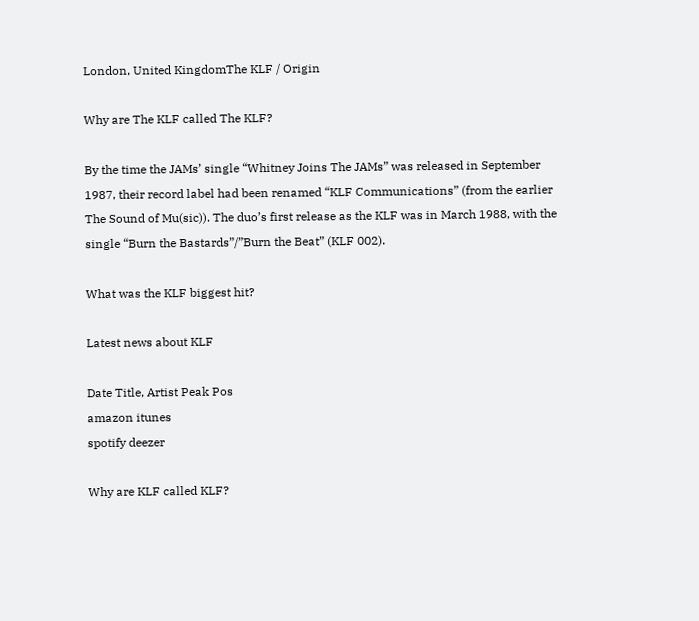London, United KingdomThe KLF / Origin

Why are The KLF called The KLF?

By the time the JAMs’ single “Whitney Joins The JAMs” was released in September 1987, their record label had been renamed “KLF Communications” (from the earlier The Sound of Mu(sic)). The duo’s first release as the KLF was in March 1988, with the single “Burn the Bastards”/”Burn the Beat” (KLF 002).

What was the KLF biggest hit?

Latest news about KLF

Date Title, Artist Peak Pos
amazon itunes
spotify deezer

Why are KLF called KLF?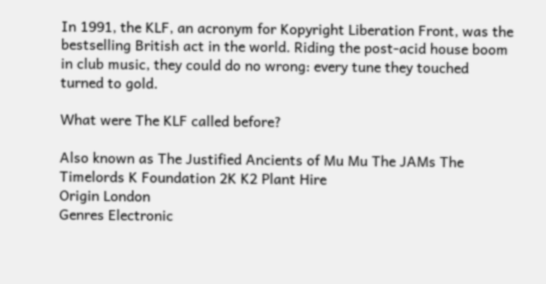In 1991, the KLF, an acronym for Kopyright Liberation Front, was the bestselling British act in the world. Riding the post-acid house boom in club music, they could do no wrong: every tune they touched turned to gold.

What were The KLF called before?

Also known as The Justified Ancients of Mu Mu The JAMs The Timelords K Foundation 2K K2 Plant Hire
Origin London
Genres Electronic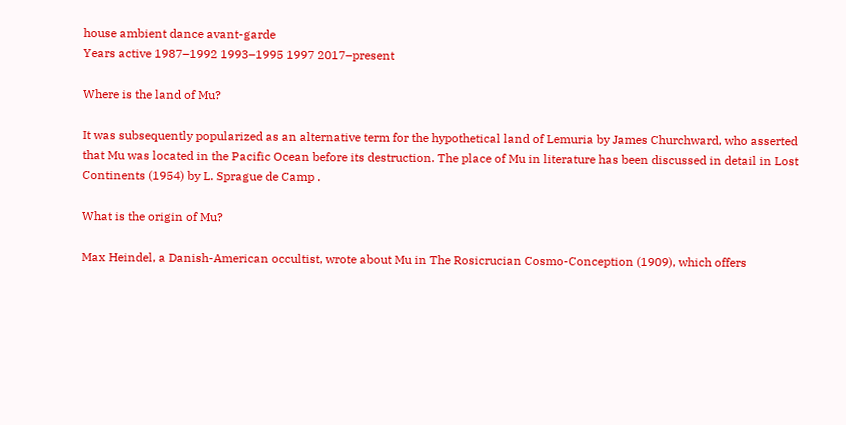house ambient dance avant-garde
Years active 1987–1992 1993–1995 1997 2017–present

Where is the land of Mu?

It was subsequently popularized as an alternative term for the hypothetical land of Lemuria by James Churchward, who asserted that Mu was located in the Pacific Ocean before its destruction. The place of Mu in literature has been discussed in detail in Lost Continents (1954) by L. Sprague de Camp .

What is the origin of Mu?

Max Heindel, a Danish-American occultist, wrote about Mu in The Rosicrucian Cosmo-Conception (1909), which offers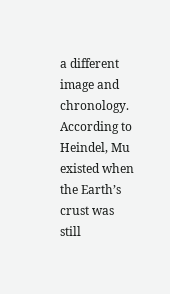a different image and chronology. According to Heindel, Mu existed when the Earth’s crust was still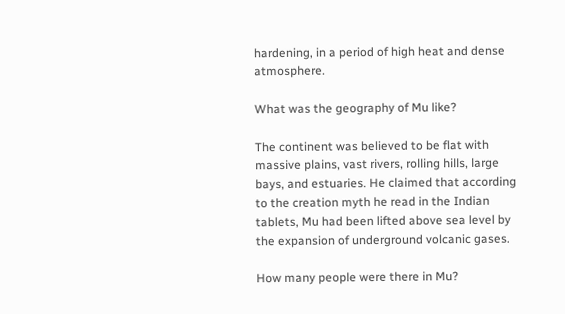hardening, in a period of high heat and dense atmosphere.

What was the geography of Mu like?

The continent was believed to be flat with massive plains, vast rivers, rolling hills, large bays, and estuaries. He claimed that according to the creation myth he read in the Indian tablets, Mu had been lifted above sea level by the expansion of underground volcanic gases.

How many people were there in Mu?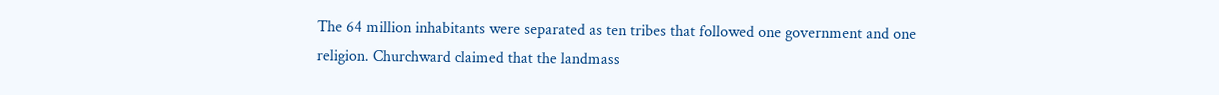The 64 million inhabitants were separated as ten tribes that followed one government and one religion. Churchward claimed that the landmass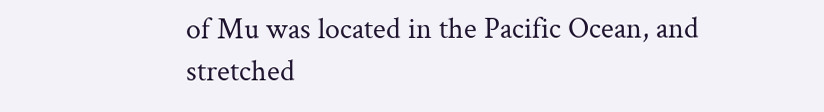of Mu was located in the Pacific Ocean, and stretched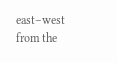east–west from the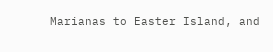Marianas to Easter Island, and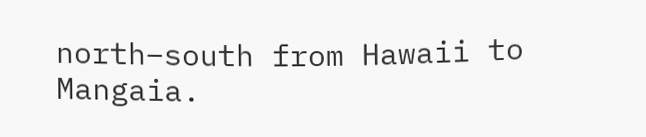north–south from Hawaii to Mangaia.